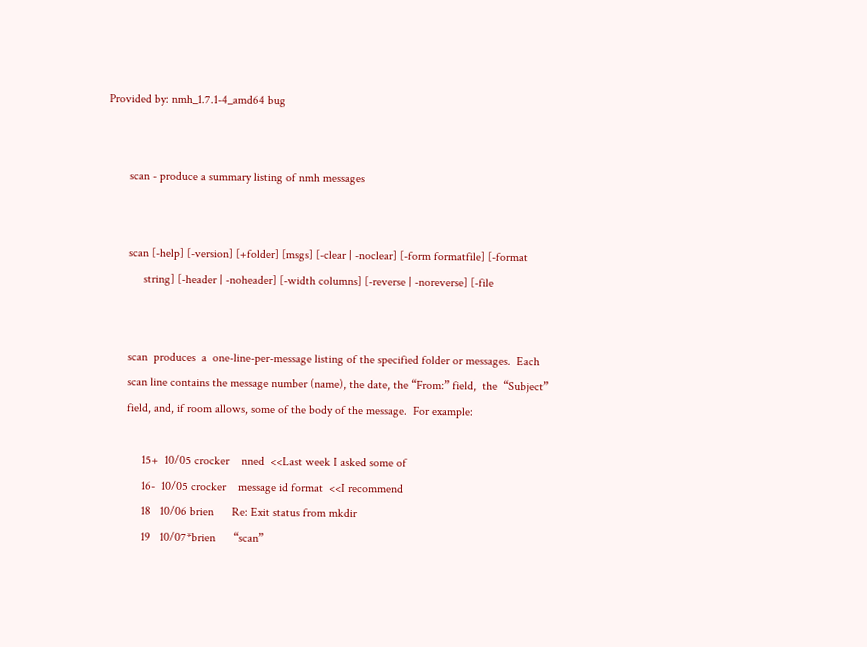Provided by: nmh_1.7.1-4_amd64 bug


       scan - produce a summary listing of nmh messages


       scan [-help] [-version] [+folder] [msgs] [-clear | -noclear] [-form formatfile] [-format
            string] [-header | -noheader] [-width columns] [-reverse | -noreverse] [-file


       scan  produces  a  one-line-per-message listing of the specified folder or messages.  Each
       scan line contains the message number (name), the date, the “From:” field,  the  “Subject”
       field, and, if room allows, some of the body of the message.  For example:

            15+  10/05 crocker    nned  <<Last week I asked some of
            16-  10/05 crocker    message id format  <<I recommend
            18   10/06 brien      Re: Exit status from mkdir
            19   10/07*brien      “scan”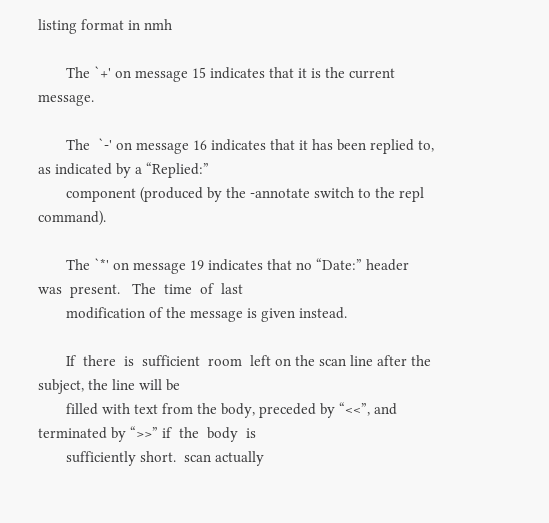listing format in nmh

       The `+' on message 15 indicates that it is the current message.

       The  `-' on message 16 indicates that it has been replied to, as indicated by a “Replied:”
       component (produced by the -annotate switch to the repl command).

       The `*' on message 19 indicates that no “Date:” header was  present.   The  time  of  last
       modification of the message is given instead.

       If  there  is  sufficient  room  left on the scan line after the subject, the line will be
       filled with text from the body, preceded by “<<”, and terminated by “>>” if  the  body  is
       sufficiently short.  scan actually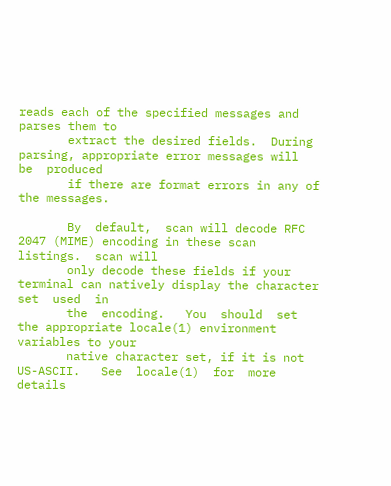reads each of the specified messages and parses them to
       extract the desired fields.  During parsing, appropriate error messages will  be  produced
       if there are format errors in any of the messages.

       By  default,  scan will decode RFC 2047 (MIME) encoding in these scan listings.  scan will
       only decode these fields if your terminal can natively display the character set  used  in
       the  encoding.   You  should  set  the appropriate locale(1) environment variables to your
       native character set, if it is not US-ASCII.   See  locale(1)  for  more  details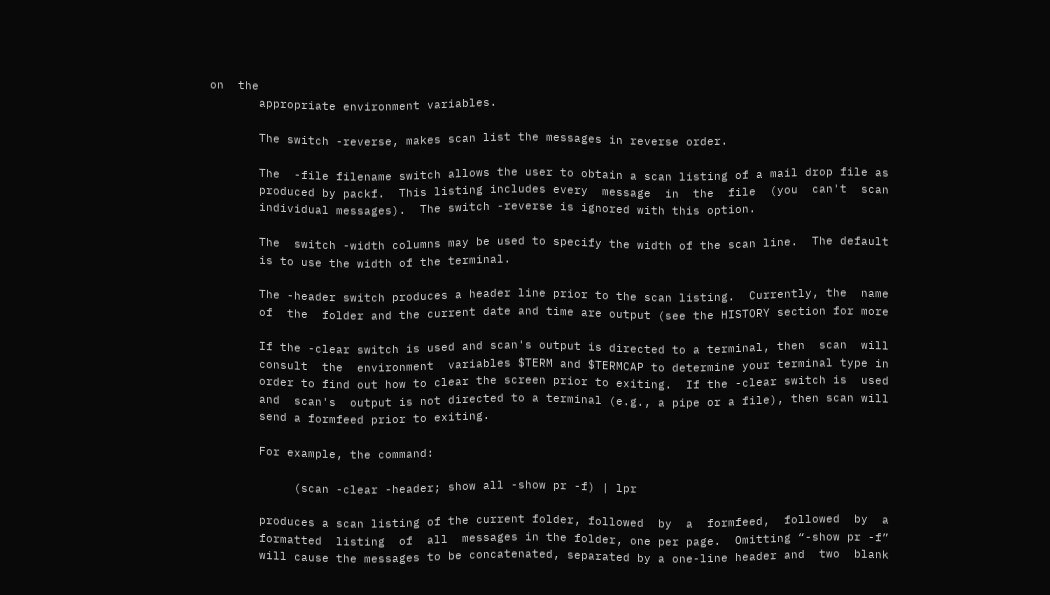on  the
       appropriate environment variables.

       The switch -reverse, makes scan list the messages in reverse order.

       The  -file filename switch allows the user to obtain a scan listing of a mail drop file as
       produced by packf.  This listing includes every  message  in  the  file  (you  can't  scan
       individual messages).  The switch -reverse is ignored with this option.

       The  switch -width columns may be used to specify the width of the scan line.  The default
       is to use the width of the terminal.

       The -header switch produces a header line prior to the scan listing.  Currently, the  name
       of  the  folder and the current date and time are output (see the HISTORY section for more

       If the -clear switch is used and scan's output is directed to a terminal, then  scan  will
       consult  the  environment  variables $TERM and $TERMCAP to determine your terminal type in
       order to find out how to clear the screen prior to exiting.  If the -clear switch is  used
       and  scan's  output is not directed to a terminal (e.g., a pipe or a file), then scan will
       send a formfeed prior to exiting.

       For example, the command:

            (scan -clear -header; show all -show pr -f) | lpr

       produces a scan listing of the current folder, followed  by  a  formfeed,  followed  by  a
       formatted  listing  of  all  messages in the folder, one per page.  Omitting “-show pr -f”
       will cause the messages to be concatenated, separated by a one-line header and  two  blank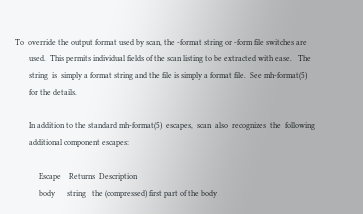To  override the output format used by scan, the -format string or -form file switches are
       used.  This permits individual fields of the scan listing to be extracted with ease.   The
       string  is  simply a format string and the file is simply a format file.  See mh-format(5)
       for the details.

       In addition to the standard mh-format(5)  escapes,  scan  also  recognizes  the  following
       additional component escapes:

            Escape    Returns  Description
            body      string   the (compressed) first part of the body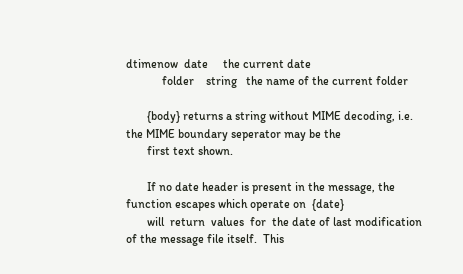dtimenow  date     the current date
            folder    string   the name of the current folder

       {body} returns a string without MIME decoding, i.e. the MIME boundary seperator may be the
       first text shown.

       If no date header is present in the message, the function escapes which operate on  {date}
       will  return  values  for  the date of last modification of the message file itself.  This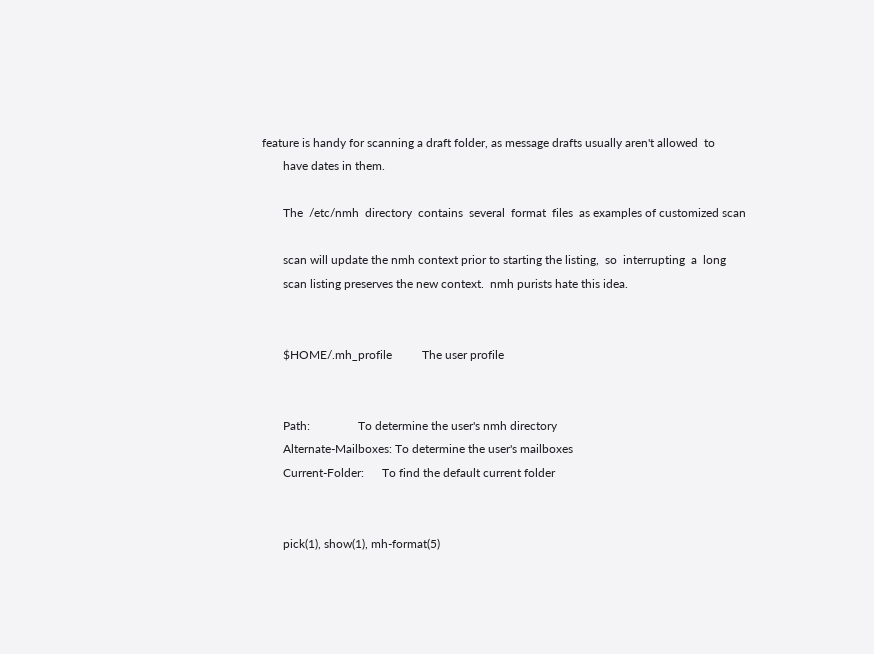feature is handy for scanning a draft folder, as message drafts usually aren't allowed  to
       have dates in them.

       The  /etc/nmh  directory  contains  several  format  files  as examples of customized scan

       scan will update the nmh context prior to starting the listing,  so  interrupting  a  long
       scan listing preserves the new context.  nmh purists hate this idea.


       $HOME/.mh_profile          The user profile


       Path:                To determine the user's nmh directory
       Alternate-Mailboxes: To determine the user's mailboxes
       Current-Folder:      To find the default current folder


       pick(1), show(1), mh-format(5)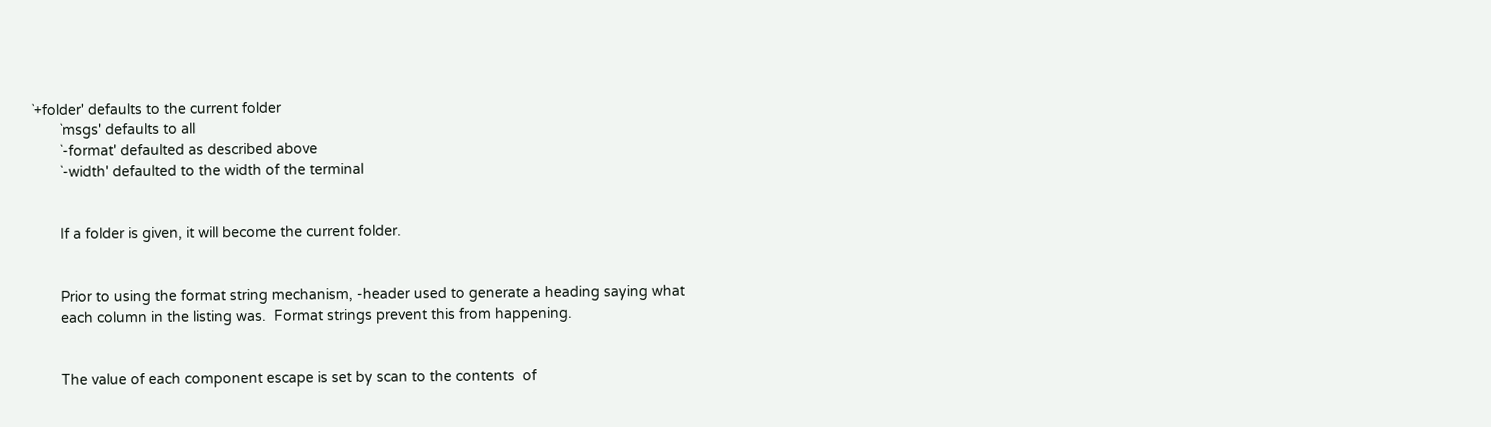`+folder' defaults to the current folder
       `msgs' defaults to all
       `-format' defaulted as described above
       `-width' defaulted to the width of the terminal


       If a folder is given, it will become the current folder.


       Prior to using the format string mechanism, -header used to generate a heading saying what
       each column in the listing was.  Format strings prevent this from happening.


       The value of each component escape is set by scan to the contents  of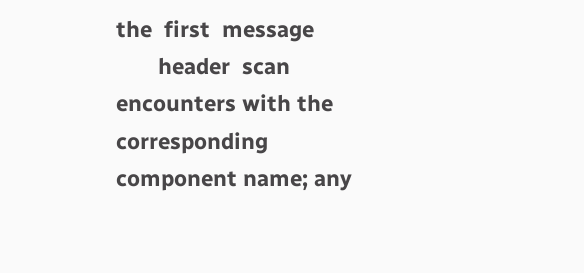the  first  message
       header  scan  encounters with the corresponding component name; any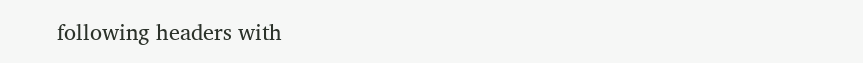following headers with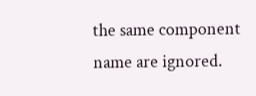the same component name are ignored.